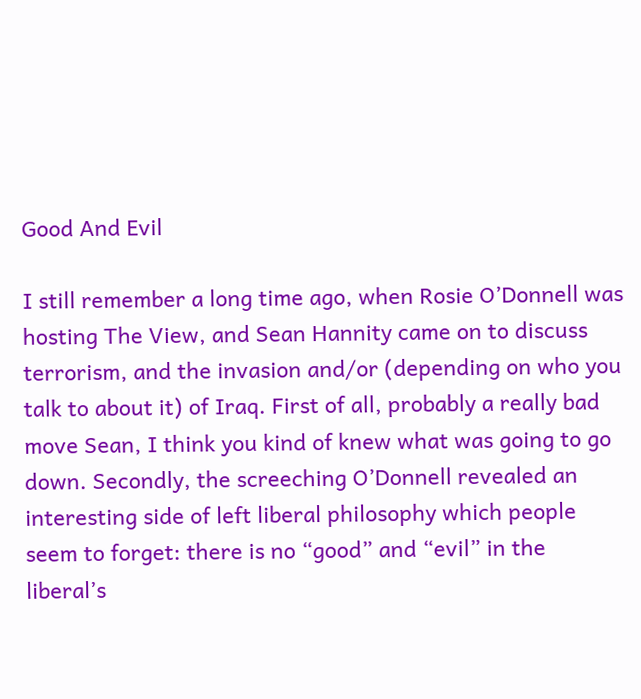Good And Evil

I still remember a long time ago, when Rosie O’Donnell was hosting The View, and Sean Hannity came on to discuss terrorism, and the invasion and/or (depending on who you talk to about it) of Iraq. First of all, probably a really bad move Sean, I think you kind of knew what was going to go down. Secondly, the screeching O’Donnell revealed an interesting side of left liberal philosophy which people seem to forget: there is no “good” and “evil” in the liberal’s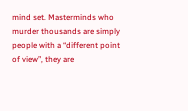mind set. Masterminds who murder thousands are simply people with a “different point of view”, they are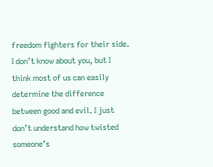freedom fighters for their side. I don’t know about you, but I think most of us can easily determine the difference between good and evil. I just don’t understand how twisted someone’s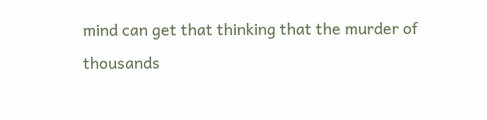mind can get that thinking that the murder of thousands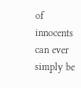of innocents can ever simply be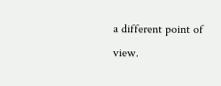a different point of view.